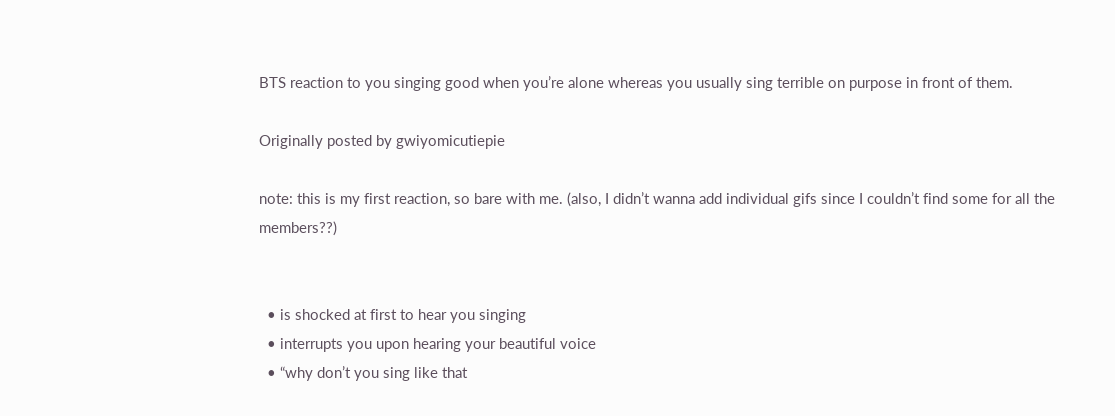BTS reaction to you singing good when you’re alone whereas you usually sing terrible on purpose in front of them.

Originally posted by gwiyomicutiepie

note: this is my first reaction, so bare with me. (also, I didn’t wanna add individual gifs since I couldn’t find some for all the members??)


  • is shocked at first to hear you singing
  • interrupts you upon hearing your beautiful voice
  • “why don’t you sing like that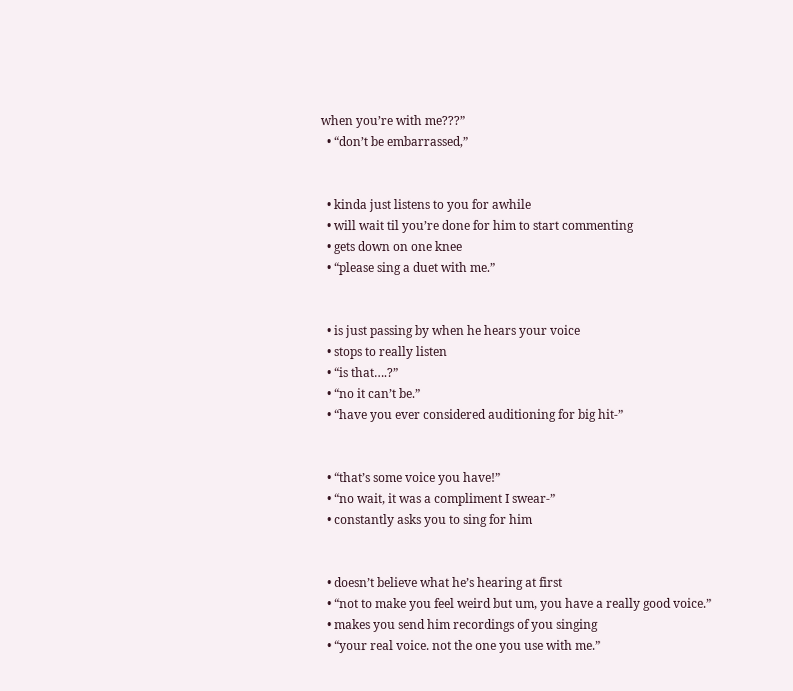when you’re with me???”
  • “don’t be embarrassed,”


  • kinda just listens to you for awhile
  • will wait til you’re done for him to start commenting
  • gets down on one knee
  • “please sing a duet with me.”


  • is just passing by when he hears your voice
  • stops to really listen
  • “is that….?”
  • “no it can’t be.”
  • “have you ever considered auditioning for big hit-”


  • “that’s some voice you have!”
  • “no wait, it was a compliment I swear-”
  • constantly asks you to sing for him


  • doesn’t believe what he’s hearing at first
  • “not to make you feel weird but um, you have a really good voice.”
  • makes you send him recordings of you singing
  • “your real voice. not the one you use with me.”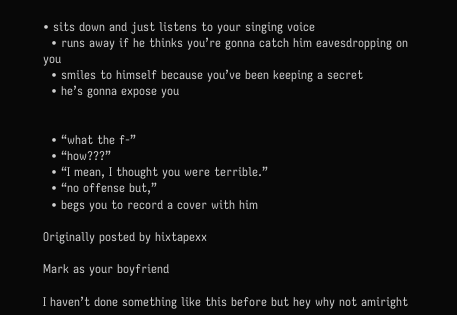• sits down and just listens to your singing voice
  • runs away if he thinks you’re gonna catch him eavesdropping on you
  • smiles to himself because you’ve been keeping a secret
  • he’s gonna expose you


  • “what the f-”
  • “how???”
  • “I mean, I thought you were terrible.”
  • “no offense but,”
  • begs you to record a cover with him

Originally posted by hixtapexx

Mark as your boyfriend

I haven’t done something like this before but hey why not amiright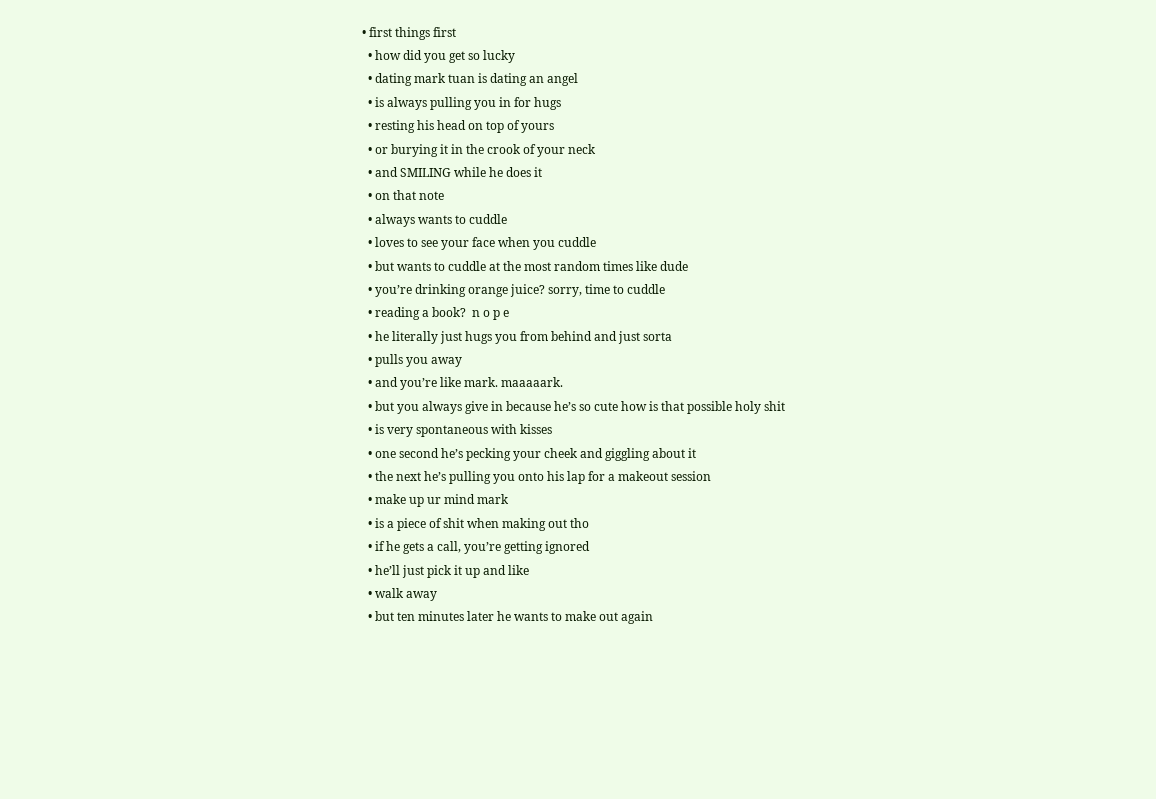• first things first
  • how did you get so lucky
  • dating mark tuan is dating an angel
  • is always pulling you in for hugs
  • resting his head on top of yours
  • or burying it in the crook of your neck
  • and SMILING while he does it
  • on that note
  • always wants to cuddle
  • loves to see your face when you cuddle
  • but wants to cuddle at the most random times like dude
  • you’re drinking orange juice? sorry, time to cuddle
  • reading a book?  n o p e
  • he literally just hugs you from behind and just sorta
  • pulls you away
  • and you’re like mark. maaaaark.
  • but you always give in because he’s so cute how is that possible holy shit
  • is very spontaneous with kisses
  • one second he’s pecking your cheek and giggling about it
  • the next he’s pulling you onto his lap for a makeout session
  • make up ur mind mark
  • is a piece of shit when making out tho
  • if he gets a call, you’re getting ignored
  • he’ll just pick it up and like
  • walk away
  • but ten minutes later he wants to make out again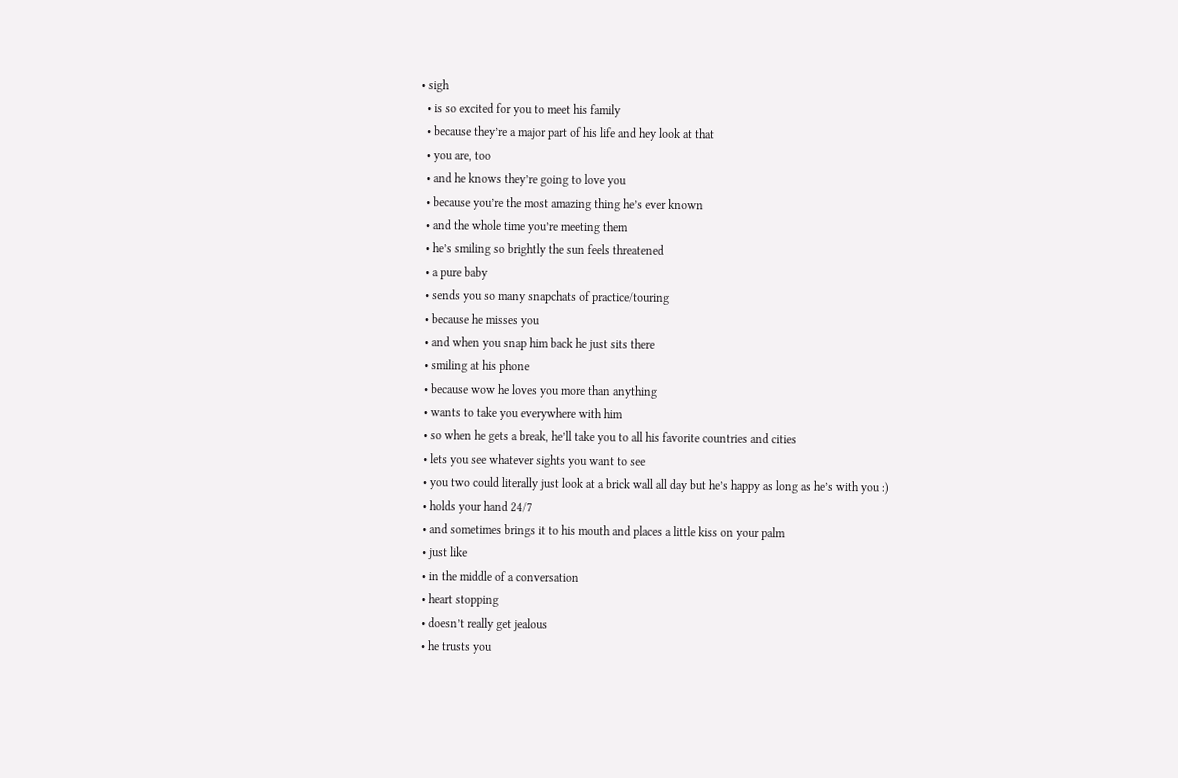• sigh
  • is so excited for you to meet his family
  • because they’re a major part of his life and hey look at that
  • you are, too
  • and he knows they’re going to love you
  • because you’re the most amazing thing he’s ever known
  • and the whole time you’re meeting them
  • he’s smiling so brightly the sun feels threatened
  • a pure baby
  • sends you so many snapchats of practice/touring
  • because he misses you
  • and when you snap him back he just sits there
  • smiling at his phone
  • because wow he loves you more than anything
  • wants to take you everywhere with him
  • so when he gets a break, he’ll take you to all his favorite countries and cities
  • lets you see whatever sights you want to see
  • you two could literally just look at a brick wall all day but he’s happy as long as he’s with you :)
  • holds your hand 24/7
  • and sometimes brings it to his mouth and places a little kiss on your palm
  • just like
  • in the middle of a conversation
  • heart stopping
  • doesn’t really get jealous
  • he trusts you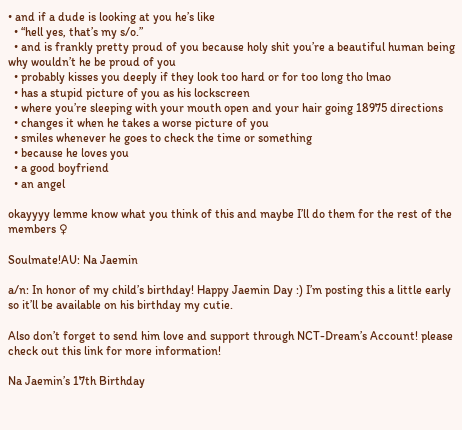• and if a dude is looking at you he’s like
  • “hell yes, that’s my s/o.”
  • and is frankly pretty proud of you because holy shit you’re a beautiful human being why wouldn’t he be proud of you
  • probably kisses you deeply if they look too hard or for too long tho lmao
  • has a stupid picture of you as his lockscreen
  • where you’re sleeping with your mouth open and your hair going 18975 directions
  • changes it when he takes a worse picture of you
  • smiles whenever he goes to check the time or something
  • because he loves you
  • a good boyfriend
  • an angel

okayyyy lemme know what you think of this and maybe I’ll do them for the rest of the members ♀

Soulmate!AU: Na Jaemin

a/n: In honor of my child’s birthday! Happy Jaemin Day :) I’m posting this a little early so it’ll be available on his birthday my cutie.

Also don’t forget to send him love and support through NCT-Dream’s Account! please check out this link for more information!

Na Jaemin’s 17th Birthday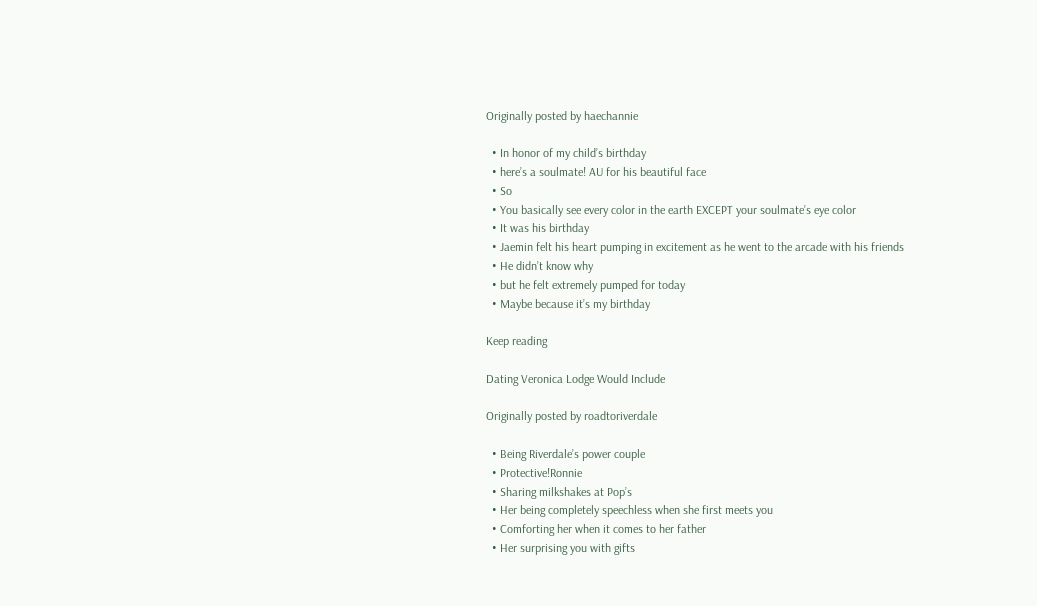Originally posted by haechannie

  • In honor of my child’s birthday
  • here’s a soulmate! AU for his beautiful face
  • So
  • You basically see every color in the earth EXCEPT your soulmate’s eye color
  • It was his birthday
  • Jaemin felt his heart pumping in excitement as he went to the arcade with his friends
  • He didn’t know why
  • but he felt extremely pumped for today
  • Maybe because it’s my birthday

Keep reading

Dating Veronica Lodge Would Include

Originally posted by roadtoriverdale

  • Being Riverdale’s power couple
  • Protective!Ronnie
  • Sharing milkshakes at Pop’s
  • Her being completely speechless when she first meets you
  • Comforting her when it comes to her father
  • Her surprising you with gifts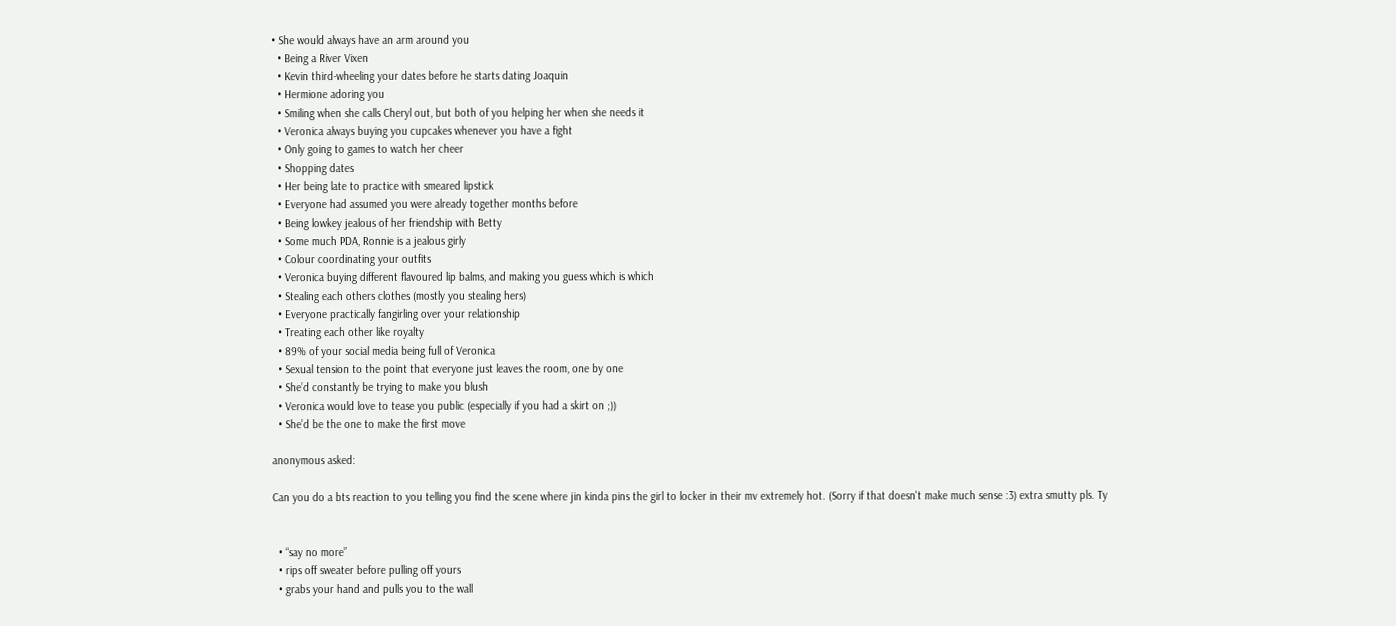• She would always have an arm around you
  • Being a River Vixen
  • Kevin third-wheeling your dates before he starts dating Joaquin
  • Hermione adoring you
  • Smiling when she calls Cheryl out, but both of you helping her when she needs it
  • Veronica always buying you cupcakes whenever you have a fight
  • Only going to games to watch her cheer
  • Shopping dates
  • Her being late to practice with smeared lipstick
  • Everyone had assumed you were already together months before
  • Being lowkey jealous of her friendship with Betty
  • Some much PDA, Ronnie is a jealous girly
  • Colour coordinating your outfits
  • Veronica buying different flavoured lip balms, and making you guess which is which
  • Stealing each others clothes (mostly you stealing hers)
  • Everyone practically fangirling over your relationship
  • Treating each other like royalty
  • 89% of your social media being full of Veronica
  • Sexual tension to the point that everyone just leaves the room, one by one
  • She’d constantly be trying to make you blush
  • Veronica would love to tease you public (especially if you had a skirt on ;))
  • She’d be the one to make the first move

anonymous asked:

Can you do a bts reaction to you telling you find the scene where jin kinda pins the girl to locker in their mv extremely hot. (Sorry if that doesn't make much sense :3) extra smutty pls. Ty


  • “say no more”
  • rips off sweater before pulling off yours
  • grabs your hand and pulls you to the wall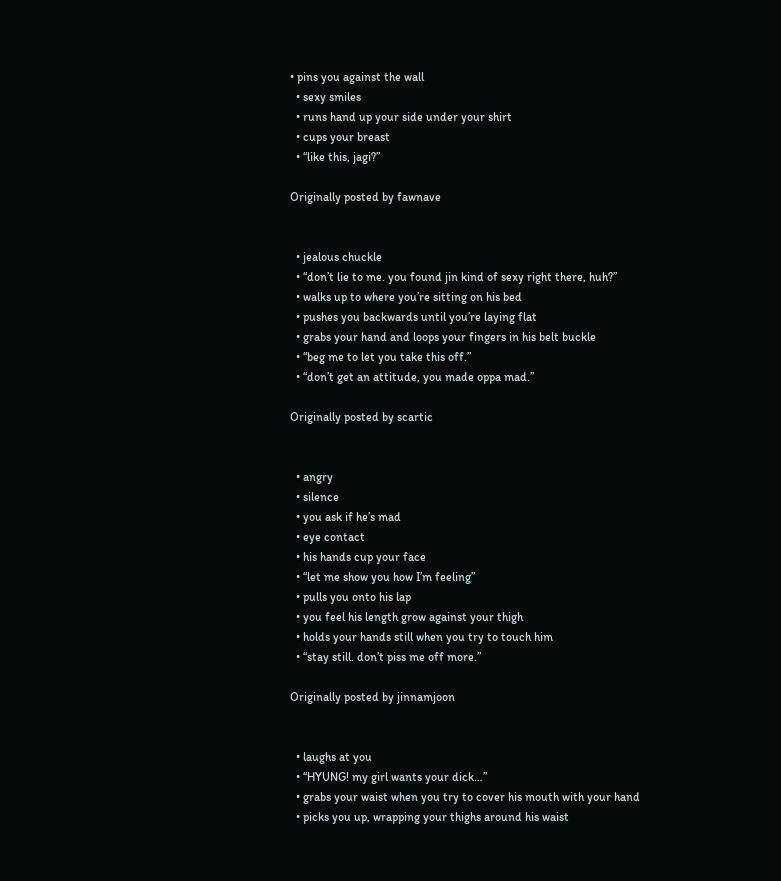• pins you against the wall
  • sexy smiles
  • runs hand up your side under your shirt
  • cups your breast
  • “like this, jagi?”

Originally posted by fawnave


  • jealous chuckle
  • “don’t lie to me. you found jin kind of sexy right there, huh?”
  • walks up to where you’re sitting on his bed
  • pushes you backwards until you’re laying flat
  • grabs your hand and loops your fingers in his belt buckle
  • “beg me to let you take this off.”
  • “don’t get an attitude, you made oppa mad.”

Originally posted by scartic


  • angry
  • silence
  • you ask if he’s mad
  • eye contact
  • his hands cup your face
  • “let me show you how I’m feeling”
  • pulls you onto his lap
  • you feel his length grow against your thigh
  • holds your hands still when you try to touch him
  • “stay still. don’t piss me off more.”

Originally posted by jinnamjoon


  • laughs at you
  • “HYUNG! my girl wants your dick…”
  • grabs your waist when you try to cover his mouth with your hand
  • picks you up, wrapping your thighs around his waist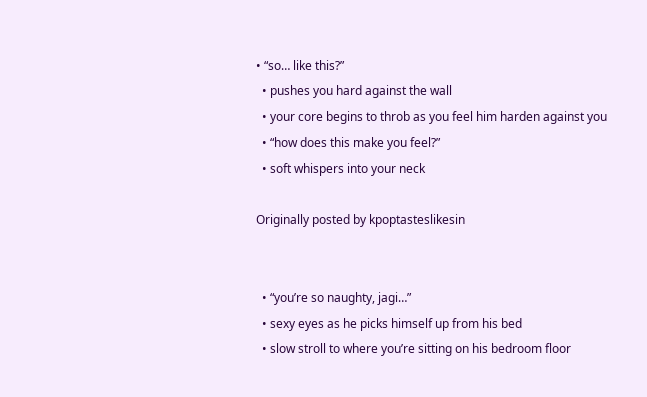• “so… like this?”
  • pushes you hard against the wall
  • your core begins to throb as you feel him harden against you
  • “how does this make you feel?”
  • soft whispers into your neck

Originally posted by kpoptasteslikesin


  • “you’re so naughty, jagi…”
  • sexy eyes as he picks himself up from his bed
  • slow stroll to where you’re sitting on his bedroom floor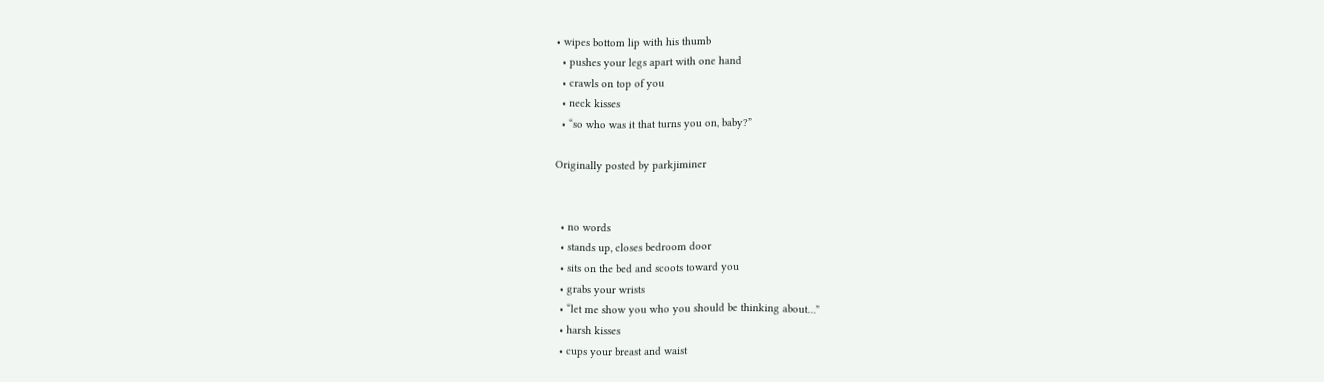• wipes bottom lip with his thumb
  • pushes your legs apart with one hand
  • crawls on top of you
  • neck kisses
  • “so who was it that turns you on, baby?”

Originally posted by parkjiminer


  • no words
  • stands up, closes bedroom door
  • sits on the bed and scoots toward you
  • grabs your wrists
  • “let me show you who you should be thinking about…”
  • harsh kisses
  • cups your breast and waist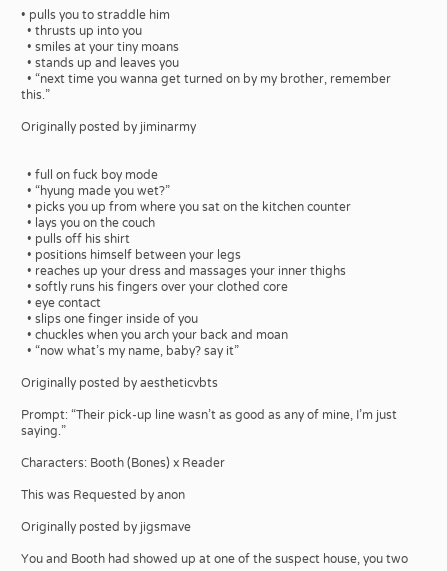• pulls you to straddle him
  • thrusts up into you
  • smiles at your tiny moans
  • stands up and leaves you
  • “next time you wanna get turned on by my brother, remember this.”

Originally posted by jiminarmy


  • full on fuck boy mode
  • “hyung made you wet?”
  • picks you up from where you sat on the kitchen counter
  • lays you on the couch
  • pulls off his shirt
  • positions himself between your legs
  • reaches up your dress and massages your inner thighs
  • softly runs his fingers over your clothed core
  • eye contact
  • slips one finger inside of you
  • chuckles when you arch your back and moan
  • “now what’s my name, baby? say it”

Originally posted by aestheticvbts

Prompt: “Their pick-up line wasn’t as good as any of mine, I’m just saying.”

Characters: Booth (Bones) x Reader

This was Requested by anon

Originally posted by jigsmave

You and Booth had showed up at one of the suspect house, you two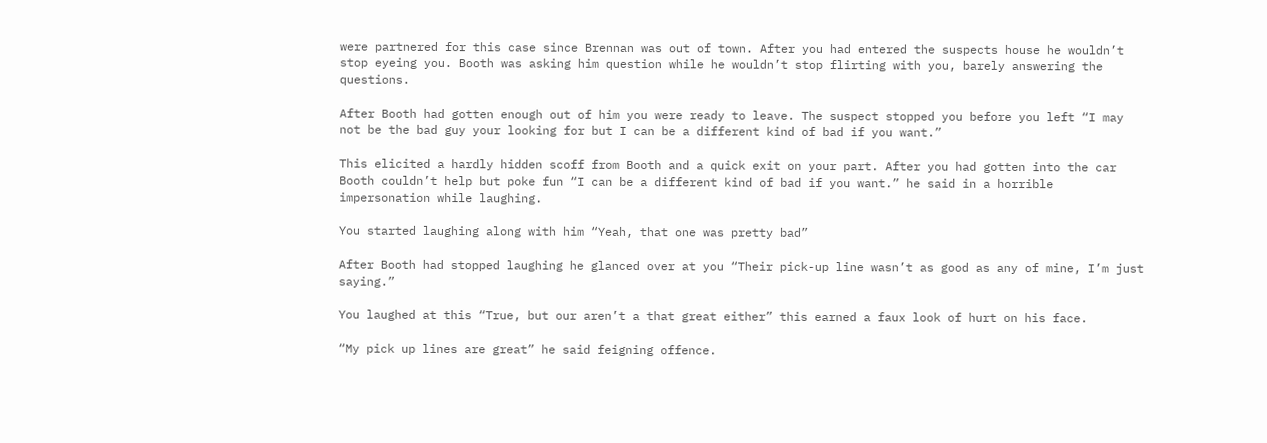were partnered for this case since Brennan was out of town. After you had entered the suspects house he wouldn’t stop eyeing you. Booth was asking him question while he wouldn’t stop flirting with you, barely answering the questions.

After Booth had gotten enough out of him you were ready to leave. The suspect stopped you before you left “I may not be the bad guy your looking for but I can be a different kind of bad if you want.”

This elicited a hardly hidden scoff from Booth and a quick exit on your part. After you had gotten into the car Booth couldn’t help but poke fun “I can be a different kind of bad if you want.” he said in a horrible impersonation while laughing.

You started laughing along with him “Yeah, that one was pretty bad”

After Booth had stopped laughing he glanced over at you “Their pick-up line wasn’t as good as any of mine, I’m just saying.”

You laughed at this “True, but our aren’t a that great either” this earned a faux look of hurt on his face.

“My pick up lines are great” he said feigning offence.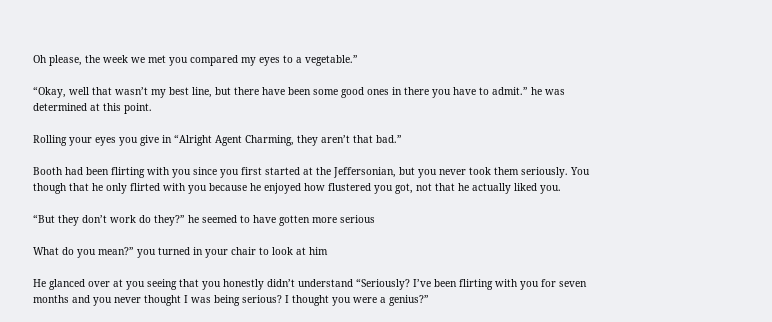Oh please, the week we met you compared my eyes to a vegetable.”

“Okay, well that wasn’t my best line, but there have been some good ones in there you have to admit.” he was determined at this point.

Rolling your eyes you give in “Alright Agent Charming, they aren’t that bad.”

Booth had been flirting with you since you first started at the Jeffersonian, but you never took them seriously. You though that he only flirted with you because he enjoyed how flustered you got, not that he actually liked you.

“But they don’t work do they?” he seemed to have gotten more serious

What do you mean?” you turned in your chair to look at him

He glanced over at you seeing that you honestly didn’t understand “Seriously? I’ve been flirting with you for seven months and you never thought I was being serious? I thought you were a genius?”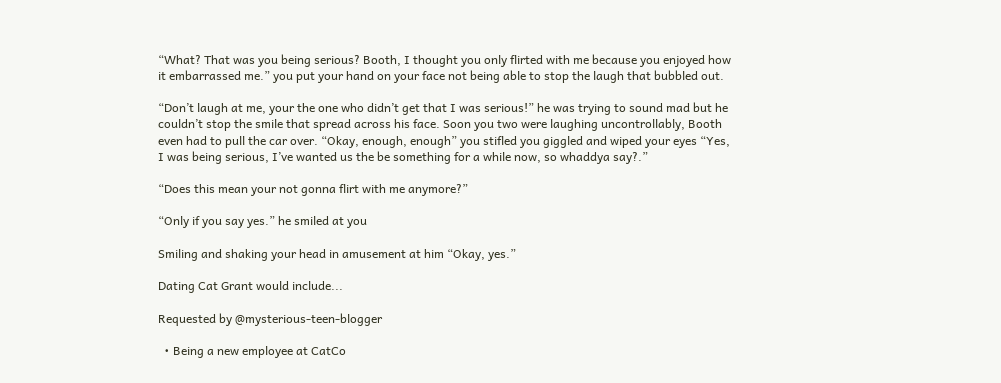“What? That was you being serious? Booth, I thought you only flirted with me because you enjoyed how it embarrassed me.” you put your hand on your face not being able to stop the laugh that bubbled out.

“Don’t laugh at me, your the one who didn’t get that I was serious!” he was trying to sound mad but he couldn’t stop the smile that spread across his face. Soon you two were laughing uncontrollably, Booth even had to pull the car over. “Okay, enough, enough” you stifled you giggled and wiped your eyes “Yes, I was being serious, I’ve wanted us the be something for a while now, so whaddya say?.”

“Does this mean your not gonna flirt with me anymore?”

“Only if you say yes.” he smiled at you

Smiling and shaking your head in amusement at him “Okay, yes.”

Dating Cat Grant would include...

Requested by @mysterious-teen-blogger

  • Being a new employee at CatCo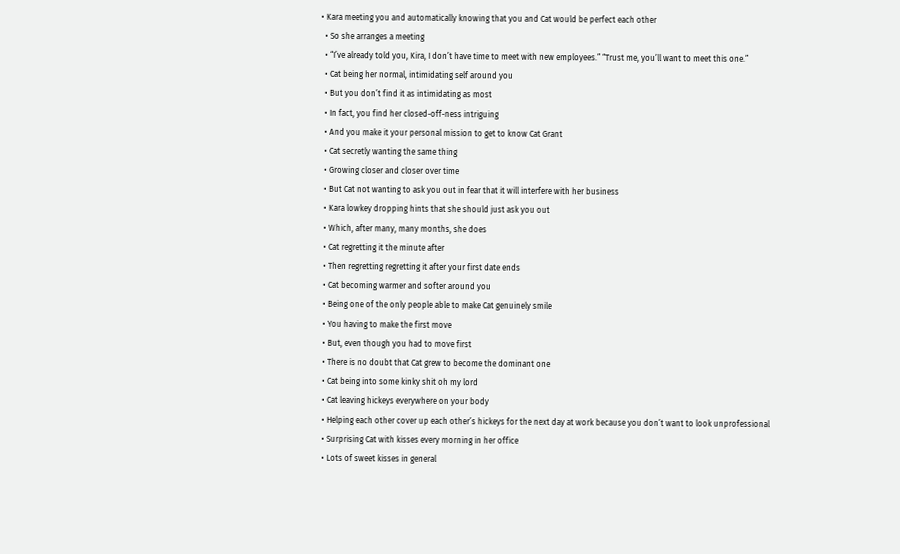• Kara meeting you and automatically knowing that you and Cat would be perfect each other
  • So she arranges a meeting
  • “I’ve already told you, Kira, I don’t have time to meet with new employees.” “Trust me, you’ll want to meet this one.”
  • Cat being her normal, intimidating self around you
  • But you don’t find it as intimidating as most
  • In fact, you find her closed-off-ness intriguing
  • And you make it your personal mission to get to know Cat Grant
  • Cat secretly wanting the same thing
  • Growing closer and closer over time
  • But Cat not wanting to ask you out in fear that it will interfere with her business
  • Kara lowkey dropping hints that she should just ask you out
  • Which, after many, many months, she does
  • Cat regretting it the minute after
  • Then regretting regretting it after your first date ends
  • Cat becoming warmer and softer around you
  • Being one of the only people able to make Cat genuinely smile
  • You having to make the first move
  • But, even though you had to move first
  • There is no doubt that Cat grew to become the dominant one
  • Cat being into some kinky shit oh my lord
  • Cat leaving hickeys everywhere on your body
  • Helping each other cover up each other’s hickeys for the next day at work because you don’t want to look unprofessional
  • Surprising Cat with kisses every morning in her office
  • Lots of sweet kisses in general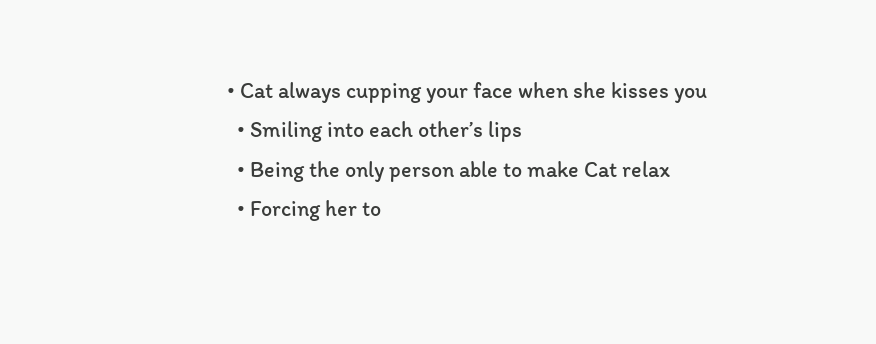• Cat always cupping your face when she kisses you
  • Smiling into each other’s lips
  • Being the only person able to make Cat relax
  • Forcing her to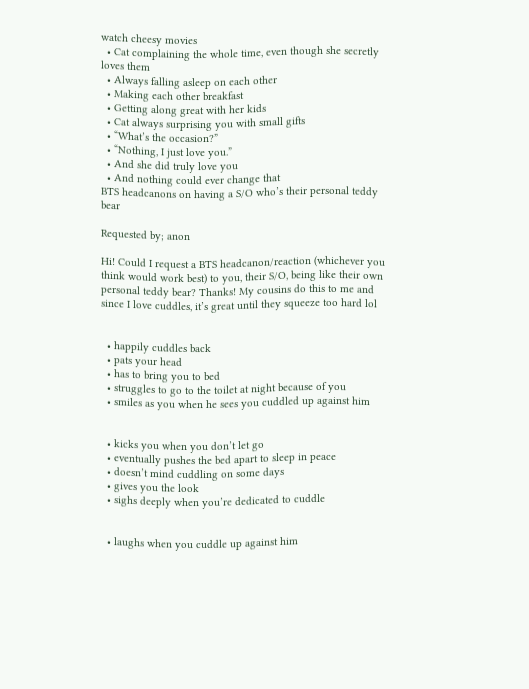watch cheesy movies
  • Cat complaining the whole time, even though she secretly loves them
  • Always falling asleep on each other
  • Making each other breakfast
  • Getting along great with her kids
  • Cat always surprising you with small gifts
  • “What’s the occasion?”
  • “Nothing, I just love you.”
  • And she did truly love you
  • And nothing could ever change that
BTS headcanons on having a S/O who’s their personal teddy bear

Requested by; anon

Hi! Could I request a BTS headcanon/reaction (whichever you think would work best) to you, their S/O, being like their own personal teddy bear? Thanks! My cousins do this to me and since I love cuddles, it’s great until they squeeze too hard lol


  • happily cuddles back
  • pats your head
  • has to bring you to bed
  • struggles to go to the toilet at night because of you
  • smiles as you when he sees you cuddled up against him


  • kicks you when you don’t let go
  • eventually pushes the bed apart to sleep in peace
  • doesn’t mind cuddling on some days
  • gives you the look
  • sighs deeply when you’re dedicated to cuddle


  • laughs when you cuddle up against him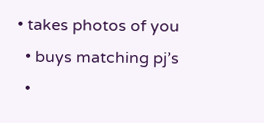• takes photos of you
  • buys matching pj’s
  •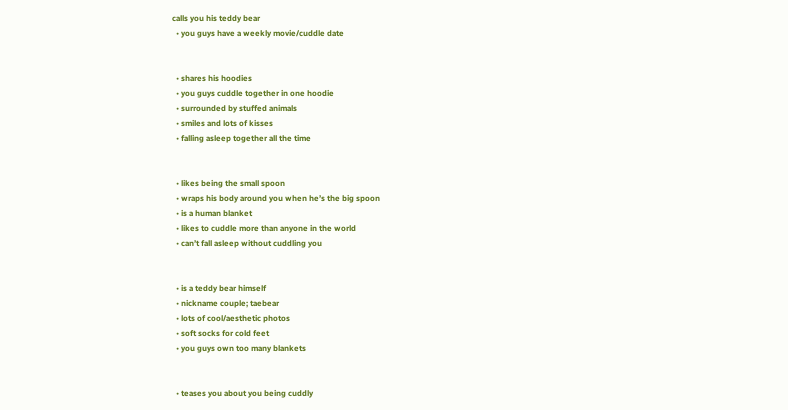calls you his teddy bear
  • you guys have a weekly movie/cuddle date


  • shares his hoodies
  • you guys cuddle together in one hoodie
  • surrounded by stuffed animals
  • smiles and lots of kisses
  • falling asleep together all the time


  • likes being the small spoon
  • wraps his body around you when he’s the big spoon
  • is a human blanket
  • likes to cuddle more than anyone in the world
  • can’t fall asleep without cuddling you


  • is a teddy bear himself
  • nickname couple; taebear
  • lots of cool/aesthetic photos
  • soft socks for cold feet
  • you guys own too many blankets


  • teases you about you being cuddly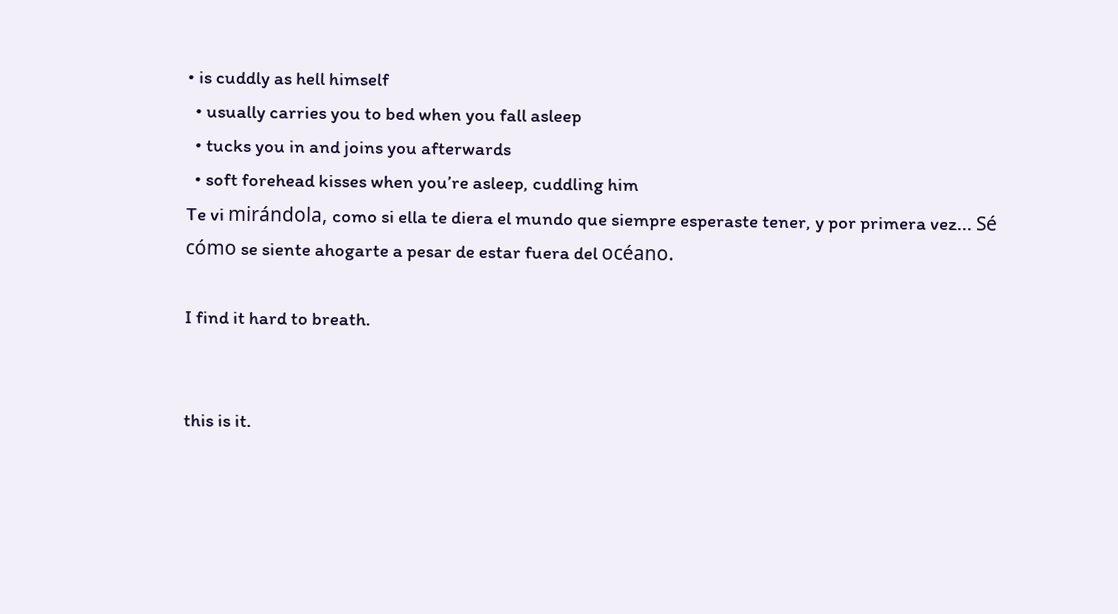• is cuddly as hell himself
  • usually carries you to bed when you fall asleep
  • tucks you in and joins you afterwards
  • soft forehead kisses when you’re asleep, cuddling him
Te vi mirándola, como si ella te diera el mundo que siempre esperaste tener, y por primera vez... Sé cómo se siente ahogarte a pesar de estar fuera del océano.

I find it hard to breath.


this is it.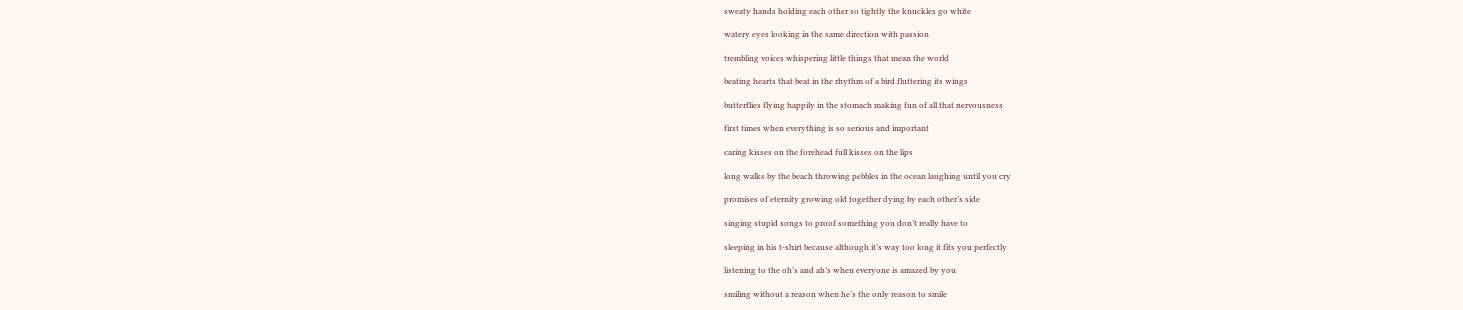sweaty hands holding each other so tightly the knuckles go white

watery eyes looking in the same direction with passion

trembling voices whispering little things that mean the world

beating hearts that beat in the rhythm of a bird fluttering its wings

butterflies flying happily in the stomach making fun of all that nervousness

first times when everything is so serious and important

caring kisses on the forehead full kisses on the lips

long walks by the beach throwing pebbles in the ocean laughing until you cry

promises of eternity growing old together dying by each other’s side

singing stupid songs to proof something you don’t really have to

sleeping in his t-shirt because although it’s way too long it fits you perfectly

listening to the oh’s and ah’s when everyone is amazed by you

smiling without a reason when he’s the only reason to smile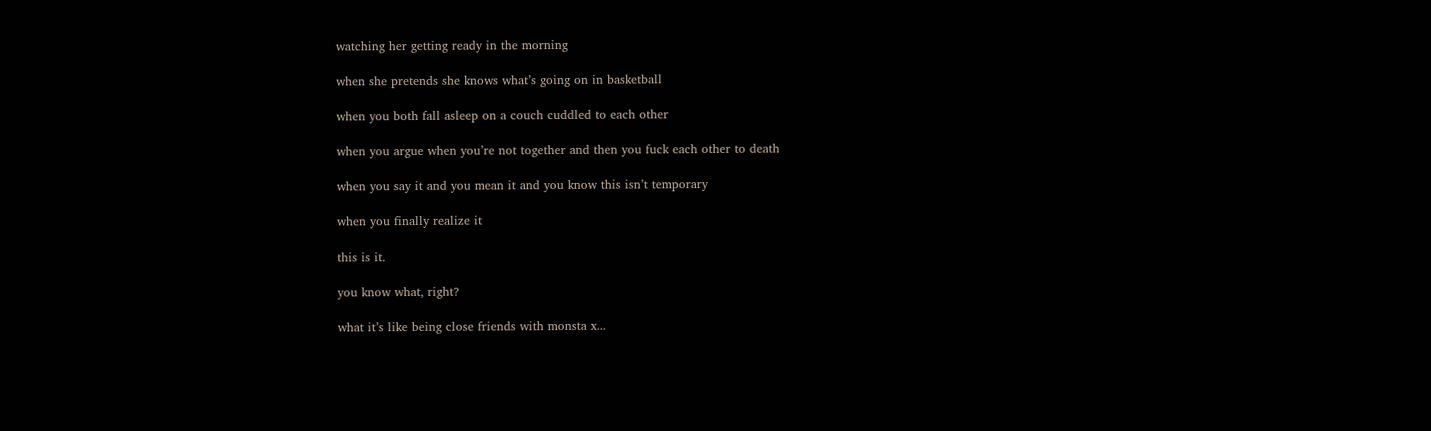watching her getting ready in the morning

when she pretends she knows what’s going on in basketball

when you both fall asleep on a couch cuddled to each other

when you argue when you’re not together and then you fuck each other to death

when you say it and you mean it and you know this isn’t temporary

when you finally realize it

this is it.

you know what, right?

what it’s like being close friends with monsta x...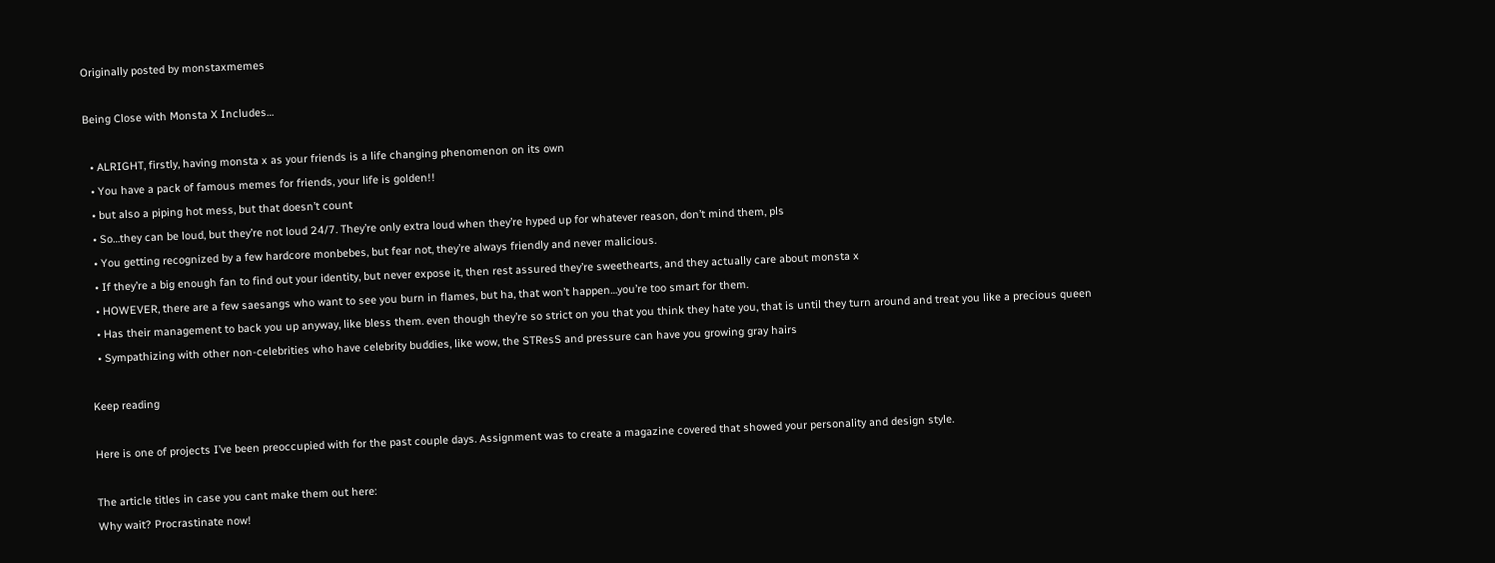Originally posted by monstaxmemes

Being Close with Monsta X Includes…

  • ALRIGHT, firstly, having monsta x as your friends is a life changing phenomenon on its own
  • You have a pack of famous memes for friends, your life is golden!!
  • but also a piping hot mess, but that doesn’t count
  • So…they can be loud, but they’re not loud 24/7. They’re only extra loud when they’re hyped up for whatever reason, don’t mind them, pls
  • You getting recognized by a few hardcore monbebes, but fear not, they’re always friendly and never malicious.
  • If they’re a big enough fan to find out your identity, but never expose it, then rest assured they’re sweethearts, and they actually care about monsta x
  • HOWEVER, there are a few saesangs who want to see you burn in flames, but ha, that won’t happen…you’re too smart for them.
  • Has their management to back you up anyway, like bless them. even though they’re so strict on you that you think they hate you, that is until they turn around and treat you like a precious queen
  • Sympathizing with other non-celebrities who have celebrity buddies, like wow, the STResS and pressure can have you growing gray hairs

Keep reading

Here is one of projects I’ve been preoccupied with for the past couple days. Assignment was to create a magazine covered that showed your personality and design style.

The article titles in case you cant make them out here:
Why wait? Procrastinate now!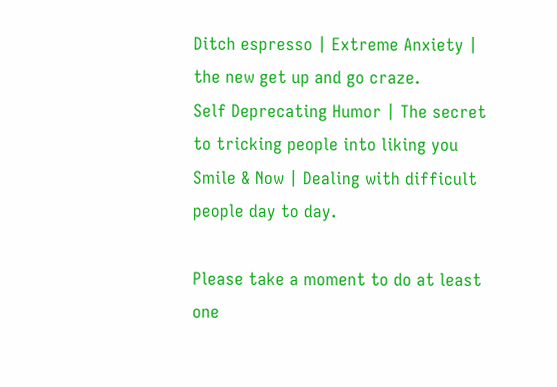Ditch espresso | Extreme Anxiety | the new get up and go craze.
Self Deprecating Humor | The secret to tricking people into liking you
Smile & Now | Dealing with difficult people day to day.

Please take a moment to do at least one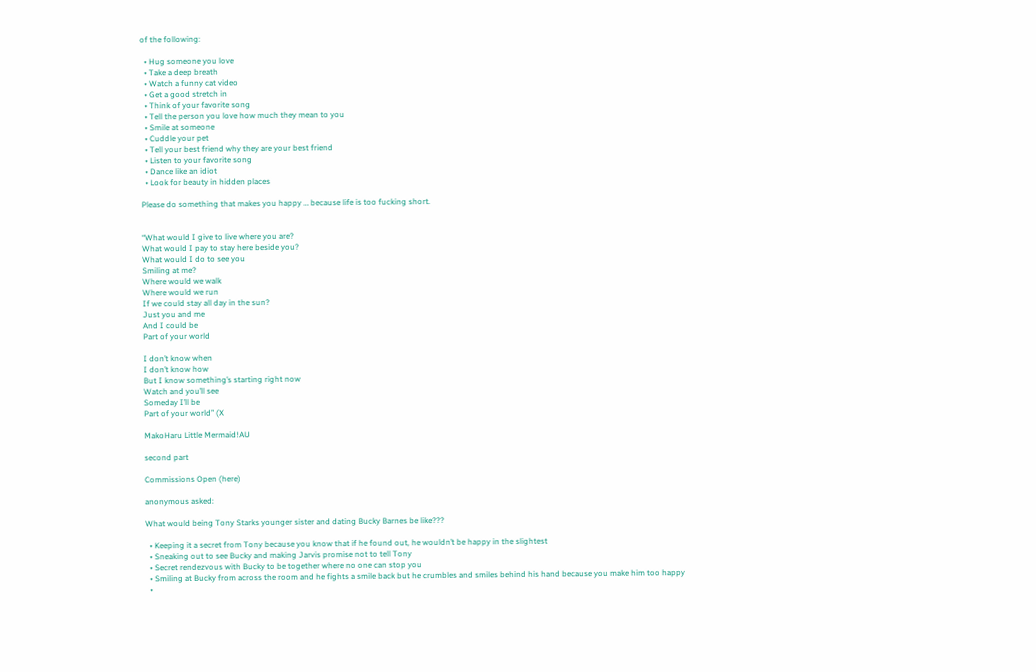of the following:

  • Hug someone you love
  • Take a deep breath
  • Watch a funny cat video
  • Get a good stretch in
  • Think of your favorite song
  • Tell the person you love how much they mean to you
  • Smile at someone
  • Cuddle your pet
  • Tell your best friend why they are your best friend
  • Listen to your favorite song
  • Dance like an idiot
  • Look for beauty in hidden places

Please do something that makes you happy … because life is too fucking short.


“What would I give to live where you are?
What would I pay to stay here beside you?
What would I do to see you
Smiling at me?
Where would we walk
Where would we run
If we could stay all day in the sun?
Just you and me
And I could be
Part of your world

I don’t know when
I don’t know how
But I know something’s starting right now
Watch and you’ll see
Someday I’ll be
Part of your world” (X

MakoHaru Little Mermaid!AU

second part

Commissions Open (here)

anonymous asked:

What would being Tony Starks younger sister and dating Bucky Barnes be like???

  • Keeping it a secret from Tony because you know that if he found out, he wouldn’t be happy in the slightest
  • Sneaking out to see Bucky and making Jarvis promise not to tell Tony
  • Secret rendezvous with Bucky to be together where no one can stop you
  • Smiling at Bucky from across the room and he fights a smile back but he crumbles and smiles behind his hand because you make him too happy
  •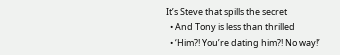It’s Steve that spills the secret
  • And Tony is less than thrilled
  • ‘Him?! You’re dating him?! No way!’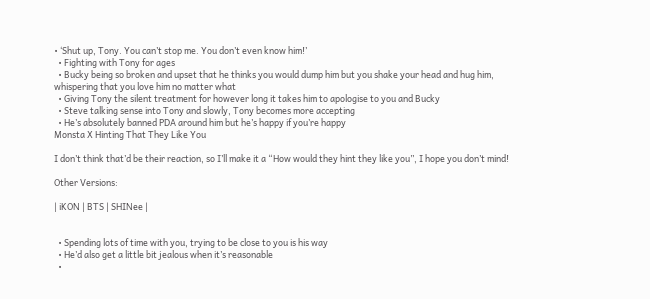• ‘Shut up, Tony. You can’t stop me. You don’t even know him!’
  • Fighting with Tony for ages
  • Bucky being so broken and upset that he thinks you would dump him but you shake your head and hug him, whispering that you love him no matter what
  • Giving Tony the silent treatment for however long it takes him to apologise to you and Bucky
  • Steve talking sense into Tony and slowly, Tony becomes more accepting
  • He’s absolutely banned PDA around him but he’s happy if you’re happy
Monsta X Hinting That They Like You

I don’t think that’d be their reaction, so I’ll make it a “How would they hint they like you”, I hope you don’t mind!

Other Versions:

| iKON | BTS | SHINee |


  • Spending lots of time with you, trying to be close to you is his way
  • He’d also get a little bit jealous when it’s reasonable
  •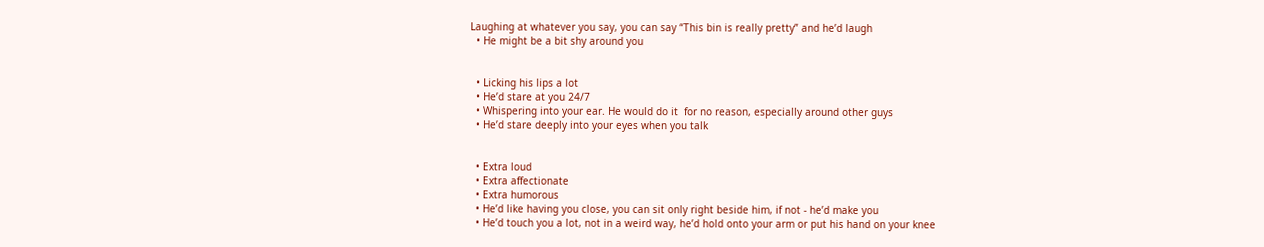Laughing at whatever you say, you can say “This bin is really pretty” and he’d laugh
  • He might be a bit shy around you


  • Licking his lips a lot
  • He’d stare at you 24/7
  • Whispering into your ear. He would do it  for no reason, especially around other guys
  • He’d stare deeply into your eyes when you talk


  • Extra loud
  • Extra affectionate
  • Extra humorous
  • He’d like having you close, you can sit only right beside him, if not - he’d make you
  • He’d touch you a lot, not in a weird way, he’d hold onto your arm or put his hand on your knee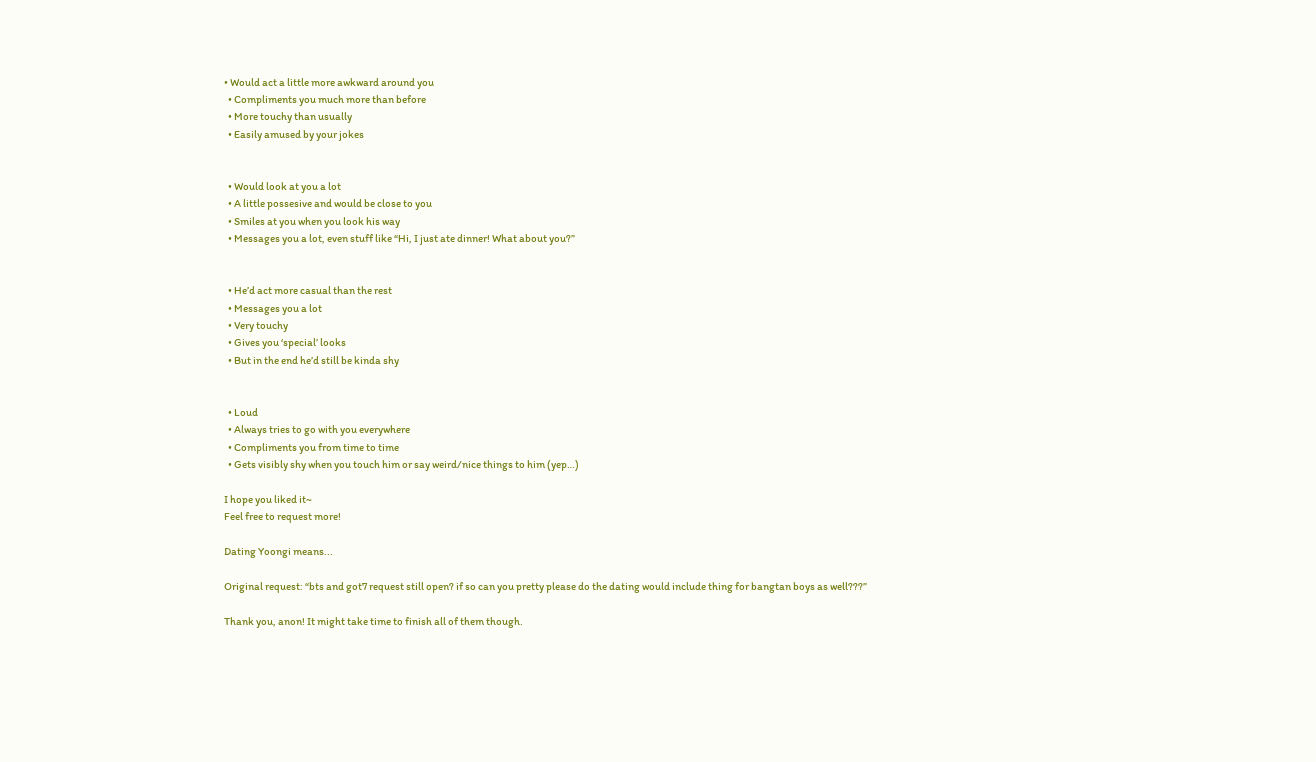• Would act a little more awkward around you
  • Compliments you much more than before
  • More touchy than usually
  • Easily amused by your jokes


  • Would look at you a lot
  • A little possesive and would be close to you
  • Smiles at you when you look his way
  • Messages you a lot, even stuff like “Hi, I just ate dinner! What about you?”


  • He’d act more casual than the rest
  • Messages you a lot
  • Very touchy
  • Gives you ‘special’ looks
  • But in the end he’d still be kinda shy


  • Loud
  • Always tries to go with you everywhere
  • Compliments you from time to time
  • Gets visibly shy when you touch him or say weird/nice things to him (yep…)

I hope you liked it~
Feel free to request more!

Dating Yoongi means...

Original request: “bts and got7 request still open? if so can you pretty please do the dating would include thing for bangtan boys as well???”

Thank you, anon! It might take time to finish all of them though.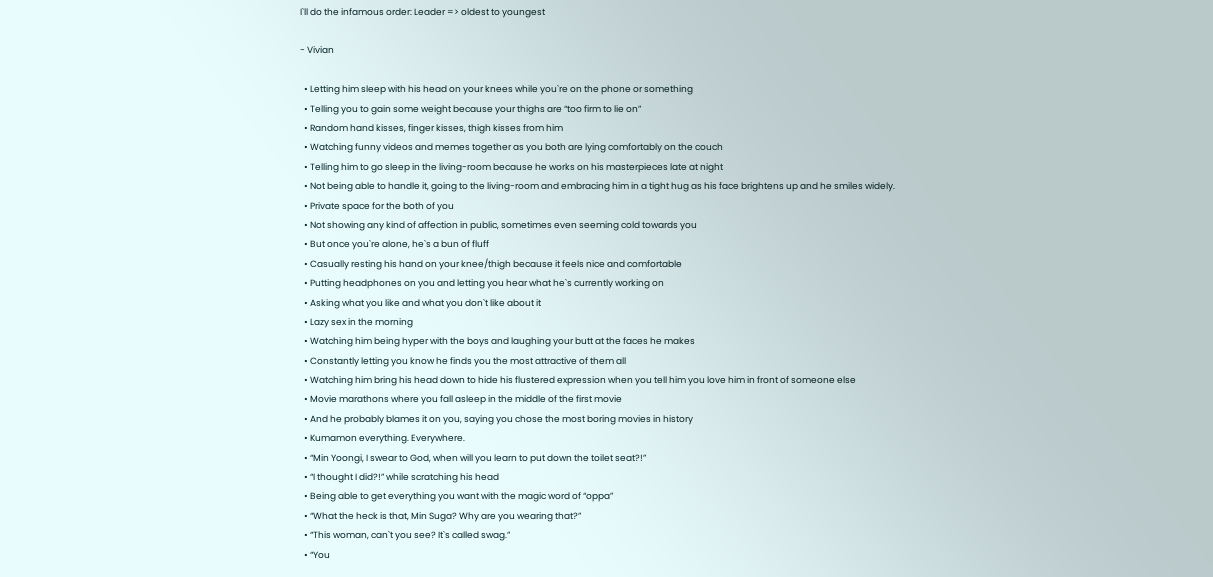I`ll do the infamous order: Leader => oldest to youngest

- Vivian

  • Letting him sleep with his head on your knees while you`re on the phone or something
  • Telling you to gain some weight because your thighs are “too firm to lie on”
  • Random hand kisses, finger kisses, thigh kisses from him
  • Watching funny videos and memes together as you both are lying comfortably on the couch
  • Telling him to go sleep in the living-room because he works on his masterpieces late at night
  • Not being able to handle it, going to the living-room and embracing him in a tight hug as his face brightens up and he smiles widely.
  • Private space for the both of you
  • Not showing any kind of affection in public, sometimes even seeming cold towards you
  • But once you`re alone, he`s a bun of fluff
  • Casually resting his hand on your knee/thigh because it feels nice and comfortable
  • Putting headphones on you and letting you hear what he`s currently working on
  • Asking what you like and what you don`t like about it
  • Lazy sex in the morning
  • Watching him being hyper with the boys and laughing your butt at the faces he makes
  • Constantly letting you know he finds you the most attractive of them all
  • Watching him bring his head down to hide his flustered expression when you tell him you love him in front of someone else
  • Movie marathons where you fall asleep in the middle of the first movie
  • And he probably blames it on you, saying you chose the most boring movies in history
  • Kumamon everything. Everywhere.
  • “Min Yoongi, I swear to God, when will you learn to put down the toilet seat?!”
  • “I thought I did?!” while scratching his head
  • Being able to get everything you want with the magic word of “oppa”
  • “What the heck is that, Min Suga? Why are you wearing that?”
  • “This woman, can`t you see? It`s called swag.”
  • “You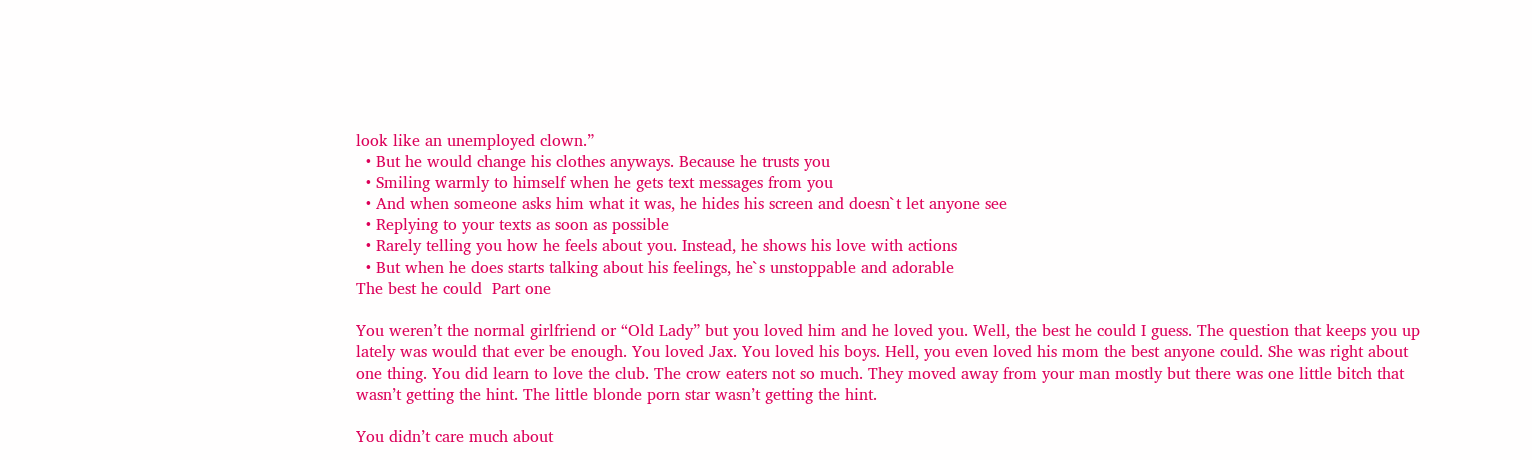look like an unemployed clown.”
  • But he would change his clothes anyways. Because he trusts you
  • Smiling warmly to himself when he gets text messages from you
  • And when someone asks him what it was, he hides his screen and doesn`t let anyone see
  • Replying to your texts as soon as possible
  • Rarely telling you how he feels about you. Instead, he shows his love with actions
  • But when he does starts talking about his feelings, he`s unstoppable and adorable
The best he could  Part one

You weren’t the normal girlfriend or “Old Lady” but you loved him and he loved you. Well, the best he could I guess. The question that keeps you up lately was would that ever be enough. You loved Jax. You loved his boys. Hell, you even loved his mom the best anyone could. She was right about one thing. You did learn to love the club. The crow eaters not so much. They moved away from your man mostly but there was one little bitch that wasn’t getting the hint. The little blonde porn star wasn’t getting the hint.

You didn’t care much about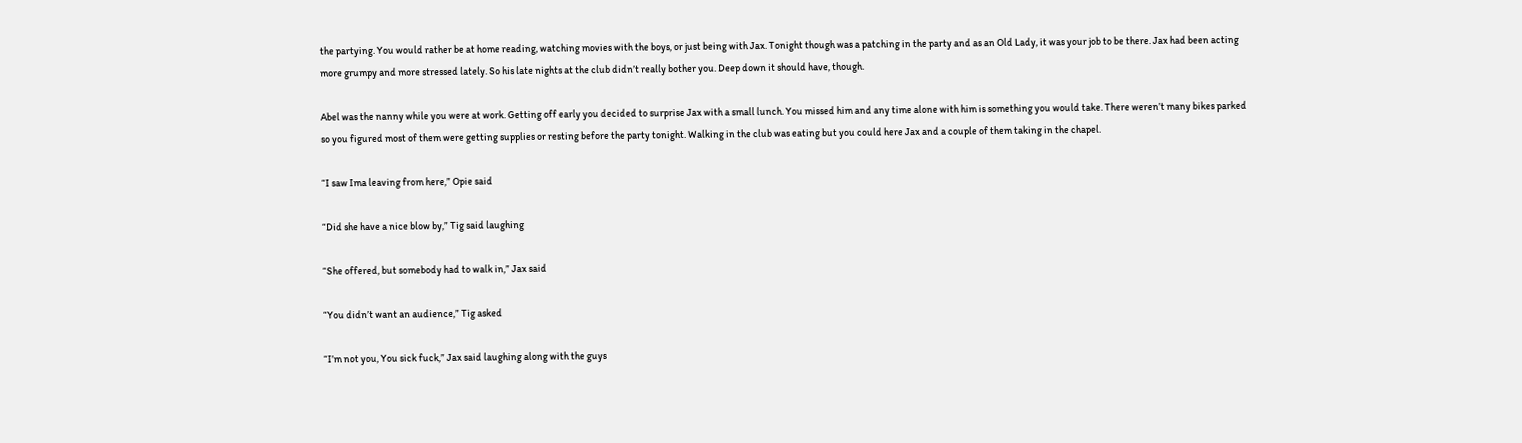the partying. You would rather be at home reading, watching movies with the boys, or just being with Jax. Tonight though was a patching in the party and as an Old Lady, it was your job to be there. Jax had been acting more grumpy and more stressed lately. So his late nights at the club didn’t really bother you. Deep down it should have, though.

Abel was the nanny while you were at work. Getting off early you decided to surprise Jax with a small lunch. You missed him and any time alone with him is something you would take. There weren’t many bikes parked so you figured most of them were getting supplies or resting before the party tonight. Walking in the club was eating but you could here Jax and a couple of them taking in the chapel.

“I saw Ima leaving from here,” Opie said

“Did she have a nice blow by,” Tig said laughing

“She offered, but somebody had to walk in,” Jax said

“You didn’t want an audience,” Tig asked

“I’m not you, You sick fuck,” Jax said laughing along with the guys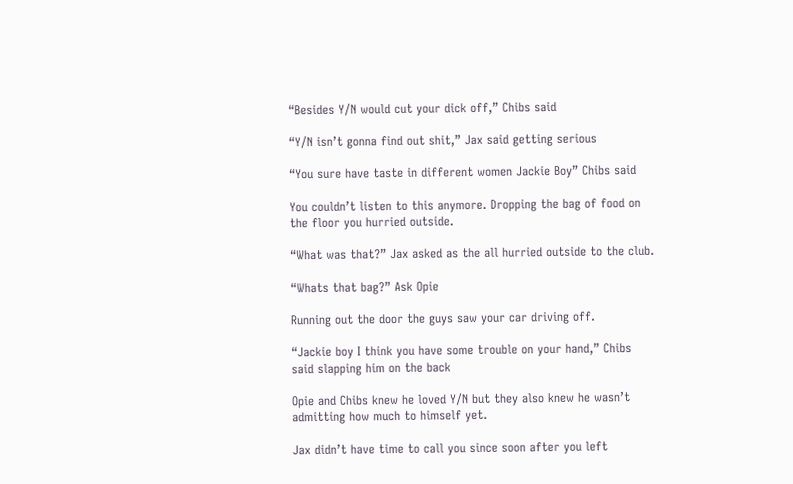“Besides Y/N would cut your dick off,” Chibs said

“Y/N isn’t gonna find out shit,” Jax said getting serious

“You sure have taste in different women Jackie Boy” Chibs said

You couldn’t listen to this anymore. Dropping the bag of food on the floor you hurried outside.

“What was that?” Jax asked as the all hurried outside to the club.

“Whats that bag?” Ask Opie

Running out the door the guys saw your car driving off.

“Jackie boy I think you have some trouble on your hand,” Chibs said slapping him on the back

Opie and Chibs knew he loved Y/N but they also knew he wasn’t admitting how much to himself yet.

Jax didn’t have time to call you since soon after you left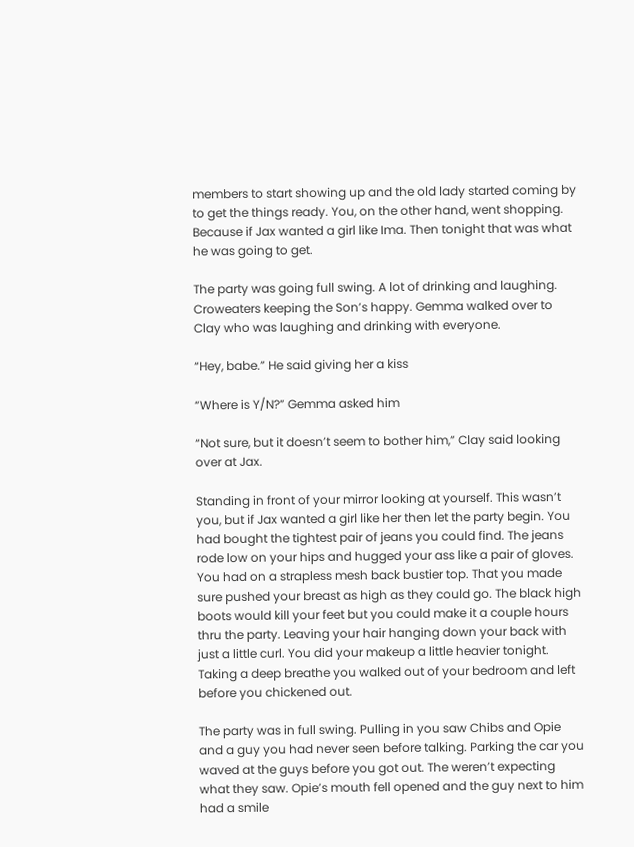members to start showing up and the old lady started coming by to get the things ready. You, on the other hand, went shopping. Because if Jax wanted a girl like Ima. Then tonight that was what he was going to get.

The party was going full swing. A lot of drinking and laughing. Croweaters keeping the Son’s happy. Gemma walked over to Clay who was laughing and drinking with everyone.

“Hey, babe.” He said giving her a kiss

“Where is Y/N?” Gemma asked him

“Not sure, but it doesn’t seem to bother him,” Clay said looking over at Jax.

Standing in front of your mirror looking at yourself. This wasn’t you, but if Jax wanted a girl like her then let the party begin. You had bought the tightest pair of jeans you could find. The jeans rode low on your hips and hugged your ass like a pair of gloves. You had on a strapless mesh back bustier top. That you made sure pushed your breast as high as they could go. The black high boots would kill your feet but you could make it a couple hours thru the party. Leaving your hair hanging down your back with just a little curl. You did your makeup a little heavier tonight. Taking a deep breathe you walked out of your bedroom and left before you chickened out.

The party was in full swing. Pulling in you saw Chibs and Opie and a guy you had never seen before talking. Parking the car you waved at the guys before you got out. The weren’t expecting what they saw. Opie’s mouth fell opened and the guy next to him had a smile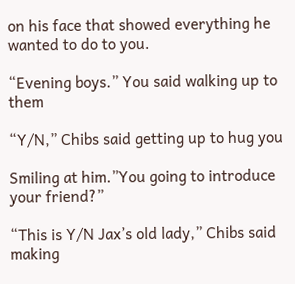on his face that showed everything he wanted to do to you.

“Evening boys.” You said walking up to them

“Y/N,” Chibs said getting up to hug you

Smiling at him.”You going to introduce your friend?”

“This is Y/N Jax’s old lady,” Chibs said making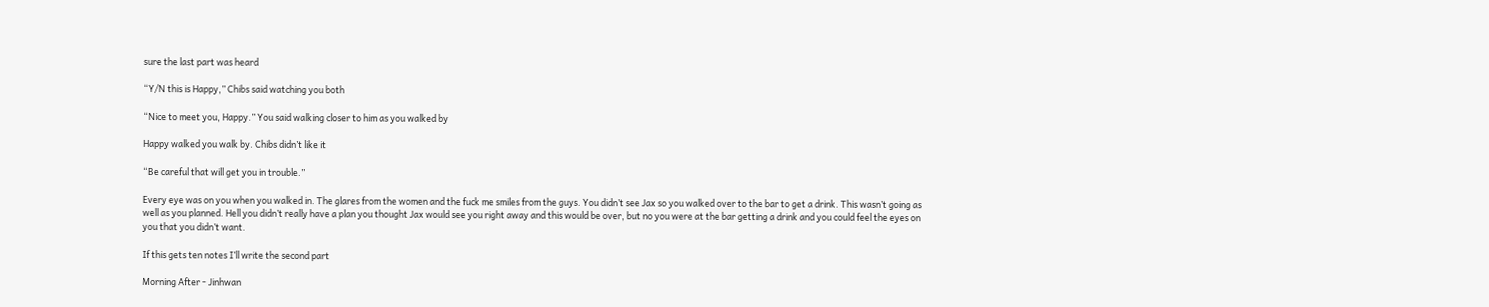sure the last part was heard

“Y/N this is Happy,” Chibs said watching you both

“Nice to meet you, Happy.” You said walking closer to him as you walked by

Happy walked you walk by. Chibs didn’t like it

“Be careful that will get you in trouble.”

Every eye was on you when you walked in. The glares from the women and the fuck me smiles from the guys. You didn’t see Jax so you walked over to the bar to get a drink. This wasn’t going as well as you planned. Hell you didn’t really have a plan you thought Jax would see you right away and this would be over, but no you were at the bar getting a drink and you could feel the eyes on you that you didn’t want.

If this gets ten notes I’ll write the second part

Morning After - Jinhwan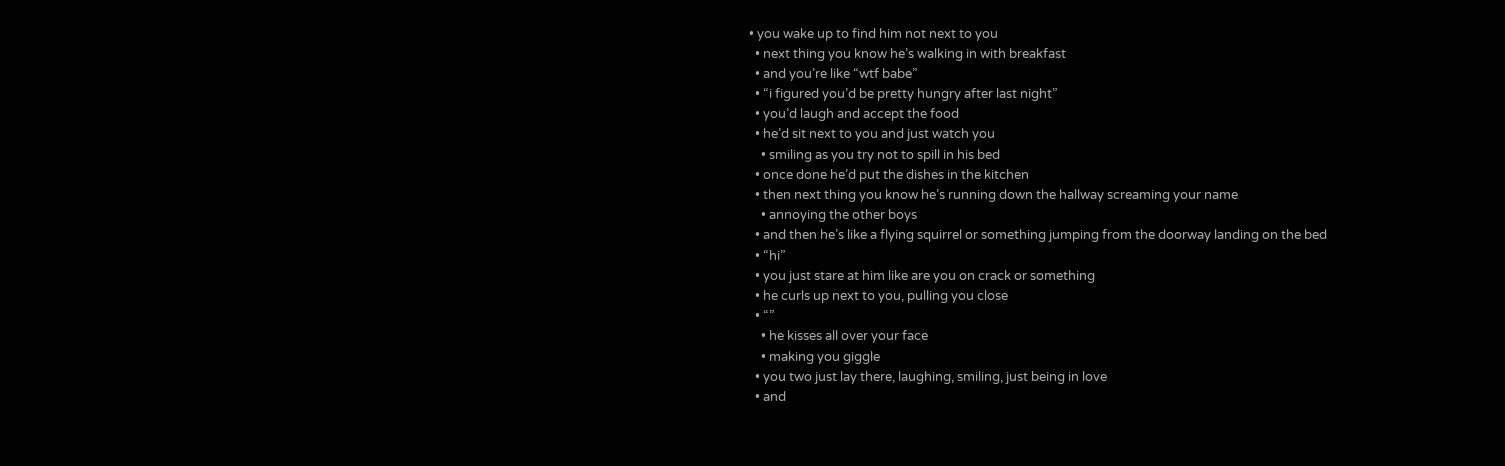• you wake up to find him not next to you
  • next thing you know he’s walking in with breakfast
  • and you’re like “wtf babe”
  • “i figured you’d be pretty hungry after last night”
  • you’d laugh and accept the food
  • he’d sit next to you and just watch you
    • smiling as you try not to spill in his bed
  • once done he’d put the dishes in the kitchen
  • then next thing you know he’s running down the hallway screaming your name
    • annoying the other boys
  • and then he’s like a flying squirrel or something jumping from the doorway landing on the bed
  • “hi”
  • you just stare at him like are you on crack or something
  • he curls up next to you, pulling you close
  • “”
    • he kisses all over your face
    • making you giggle
  • you two just lay there, laughing, smiling, just being in love
  • and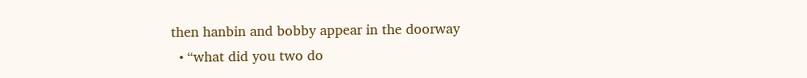then hanbin and bobby appear in the doorway
  • “what did you two do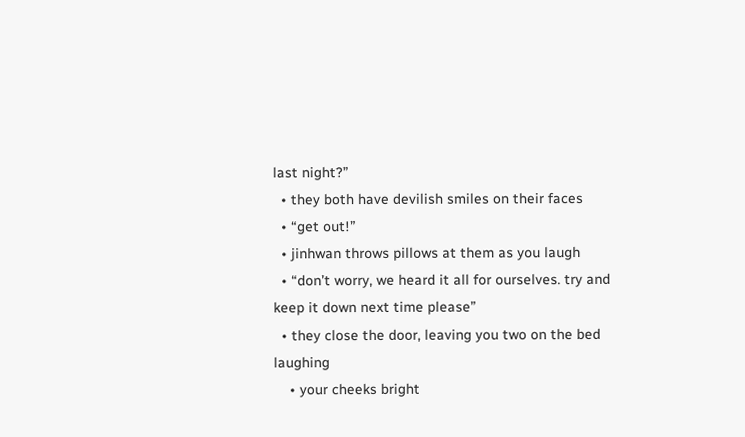last night?”
  • they both have devilish smiles on their faces
  • “get out!”
  • jinhwan throws pillows at them as you laugh
  • “don’t worry, we heard it all for ourselves. try and keep it down next time please”
  • they close the door, leaving you two on the bed laughing
    • your cheeks bright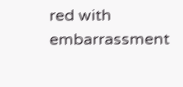red with embarrassment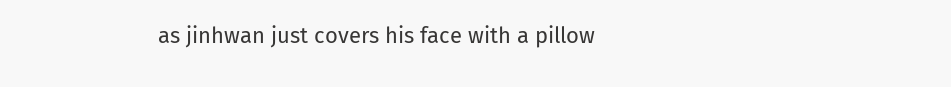as jinhwan just covers his face with a pillow